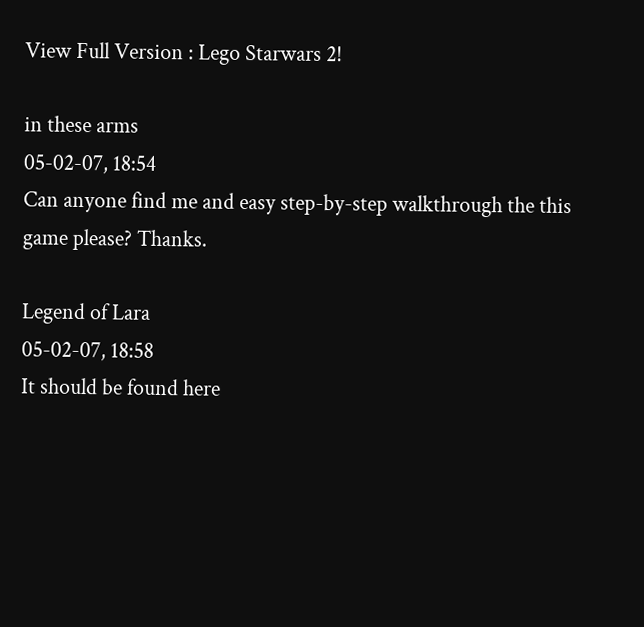View Full Version : Lego Starwars 2!

in these arms
05-02-07, 18:54
Can anyone find me and easy step-by-step walkthrough the this game please? Thanks.

Legend of Lara
05-02-07, 18:58
It should be found here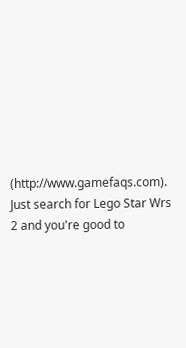(http://www.gamefaqs.com). Just search for Lego Star Wrs 2 and you're good to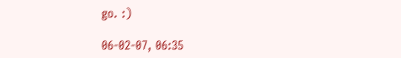go. :)

06-02-07, 06:35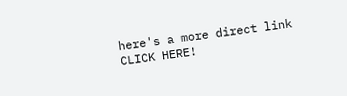here's a more direct link CLICK HERE!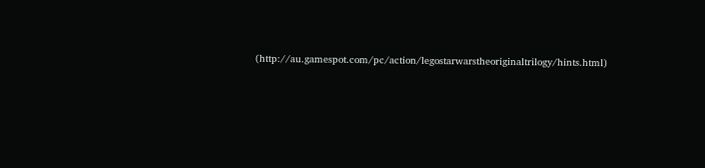(http://au.gamespot.com/pc/action/legostarwarstheoriginaltrilogy/hints.html)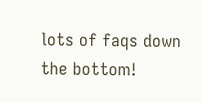lots of faqs down the bottom!